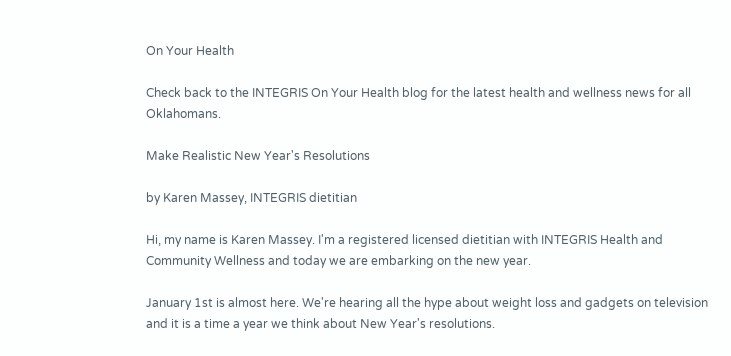On Your Health

Check back to the INTEGRIS On Your Health blog for the latest health and wellness news for all Oklahomans.

Make Realistic New Year's Resolutions

by Karen Massey, INTEGRIS dietitian

Hi, my name is Karen Massey. I'm a registered licensed dietitian with INTEGRIS Health and Community Wellness and today we are embarking on the new year.

January 1st is almost here. We're hearing all the hype about weight loss and gadgets on television and it is a time a year we think about New Year's resolutions.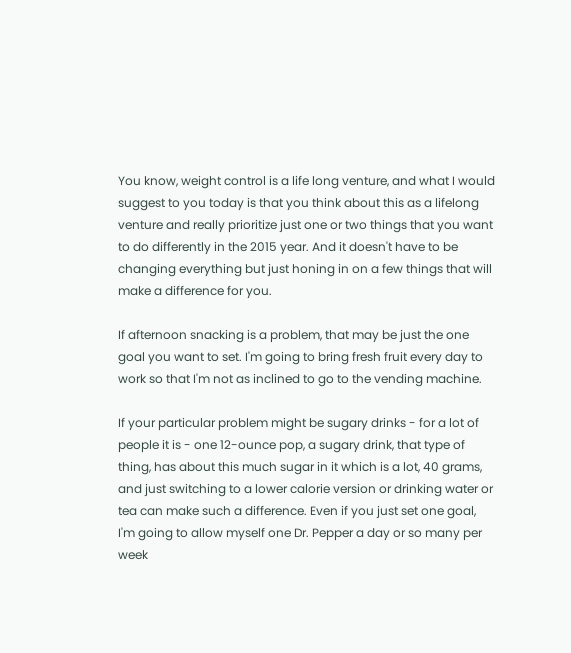You know, weight control is a life long venture, and what I would suggest to you today is that you think about this as a lifelong venture and really prioritize just one or two things that you want to do differently in the 2015 year. And it doesn't have to be changing everything but just honing in on a few things that will make a difference for you.

If afternoon snacking is a problem, that may be just the one goal you want to set. I'm going to bring fresh fruit every day to work so that I'm not as inclined to go to the vending machine.

If your particular problem might be sugary drinks - for a lot of people it is - one 12-ounce pop, a sugary drink, that type of thing, has about this much sugar in it which is a lot, 40 grams, and just switching to a lower calorie version or drinking water or tea can make such a difference. Even if you just set one goal, I'm going to allow myself one Dr. Pepper a day or so many per week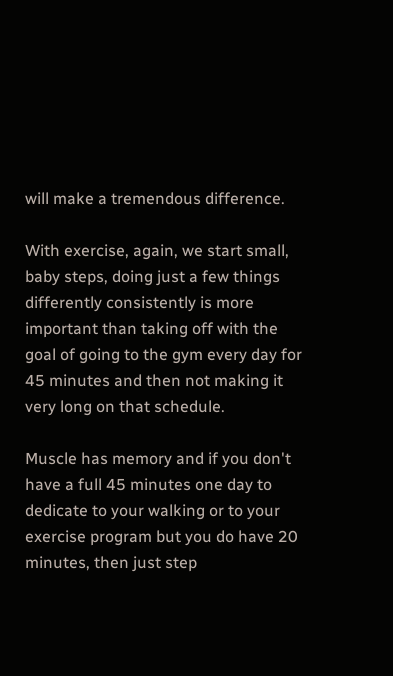will make a tremendous difference.

With exercise, again, we start small, baby steps, doing just a few things differently consistently is more important than taking off with the goal of going to the gym every day for 45 minutes and then not making it very long on that schedule.

Muscle has memory and if you don't have a full 45 minutes one day to dedicate to your walking or to your exercise program but you do have 20 minutes, then just step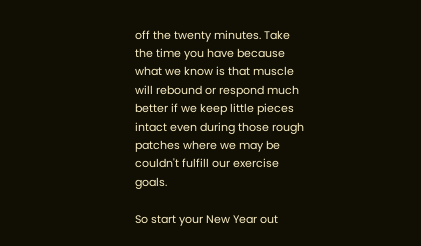off the twenty minutes. Take the time you have because what we know is that muscle will rebound or respond much better if we keep little pieces intact even during those rough patches where we may be couldn't fulfill our exercise goals.

So start your New Year out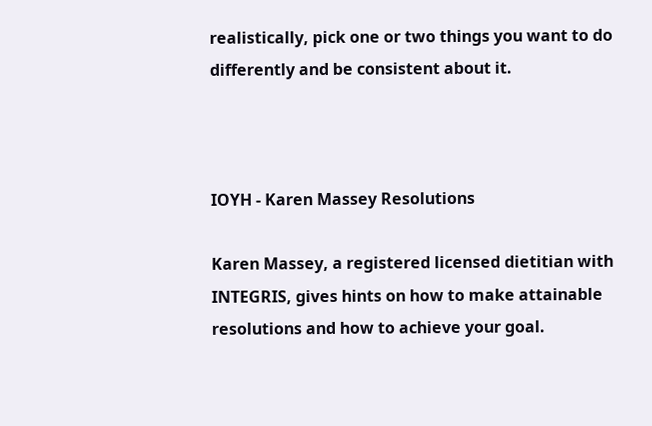realistically, pick one or two things you want to do differently and be consistent about it.



IOYH - Karen Massey Resolutions

Karen Massey, a registered licensed dietitian with INTEGRIS, gives hints on how to make attainable resolutions and how to achieve your goal.